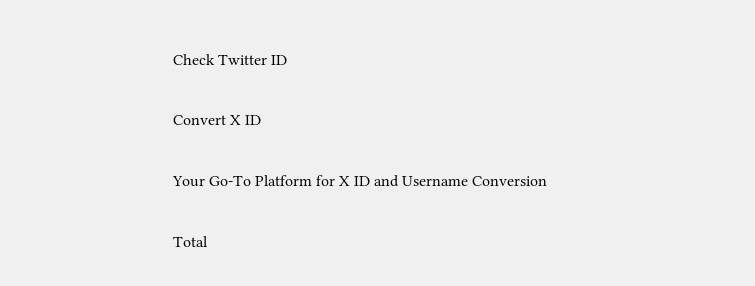Check Twitter ID

Convert X ID

Your Go-To Platform for X ID and Username Conversion

Total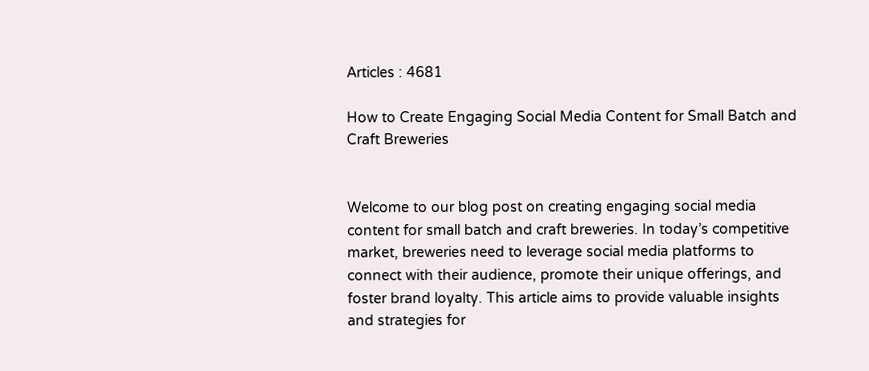Articles : 4681

How to Create Engaging Social Media Content for Small Batch and Craft Breweries


Welcome to our blog post on creating engaging social media content for small batch and craft breweries. In today’s competitive market, breweries need to leverage social media platforms to connect with their audience, promote their unique offerings, and foster brand loyalty. This article aims to provide valuable insights and strategies for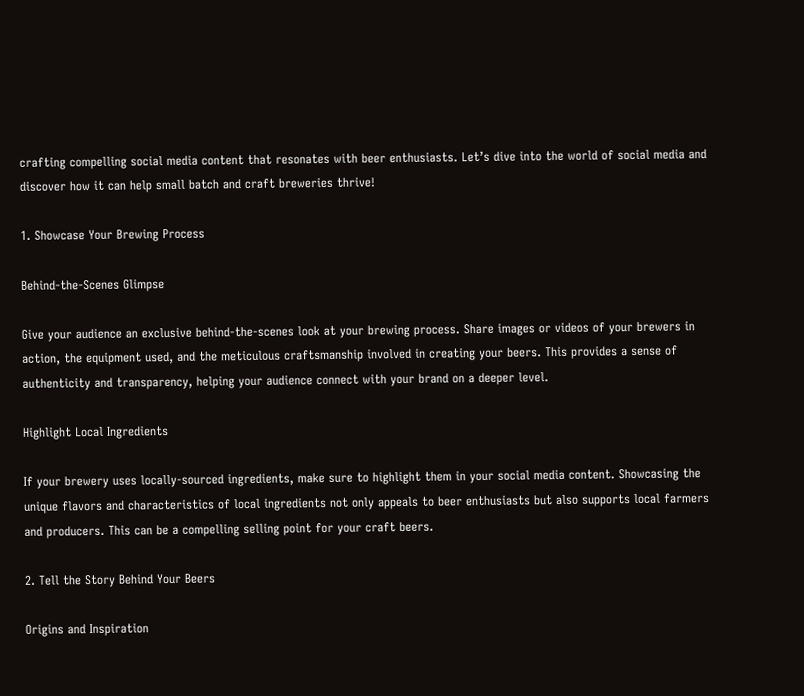crafting compelling social media content that resonates with beer enthusiasts. Let’s dive into the world of social media and discover how it can help small batch and craft breweries thrive!

1. Showcase Your Brewing Process

Behind-the-Scenes Glimpse

Give your audience an exclusive behind-the-scenes look at your brewing process. Share images or videos of your brewers in action, the equipment used, and the meticulous craftsmanship involved in creating your beers. This provides a sense of authenticity and transparency, helping your audience connect with your brand on a deeper level.

Highlight Local Ingredients

If your brewery uses locally-sourced ingredients, make sure to highlight them in your social media content. Showcasing the unique flavors and characteristics of local ingredients not only appeals to beer enthusiasts but also supports local farmers and producers. This can be a compelling selling point for your craft beers.

2. Tell the Story Behind Your Beers

Origins and Inspiration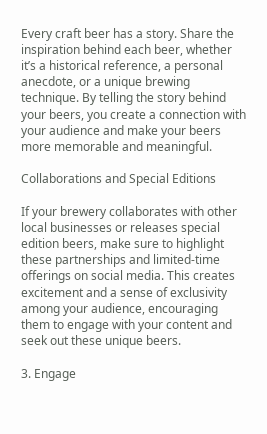Every craft beer has a story. Share the inspiration behind each beer, whether it’s a historical reference, a personal anecdote, or a unique brewing technique. By telling the story behind your beers, you create a connection with your audience and make your beers more memorable and meaningful.

Collaborations and Special Editions

If your brewery collaborates with other local businesses or releases special edition beers, make sure to highlight these partnerships and limited-time offerings on social media. This creates excitement and a sense of exclusivity among your audience, encouraging them to engage with your content and seek out these unique beers.

3. Engage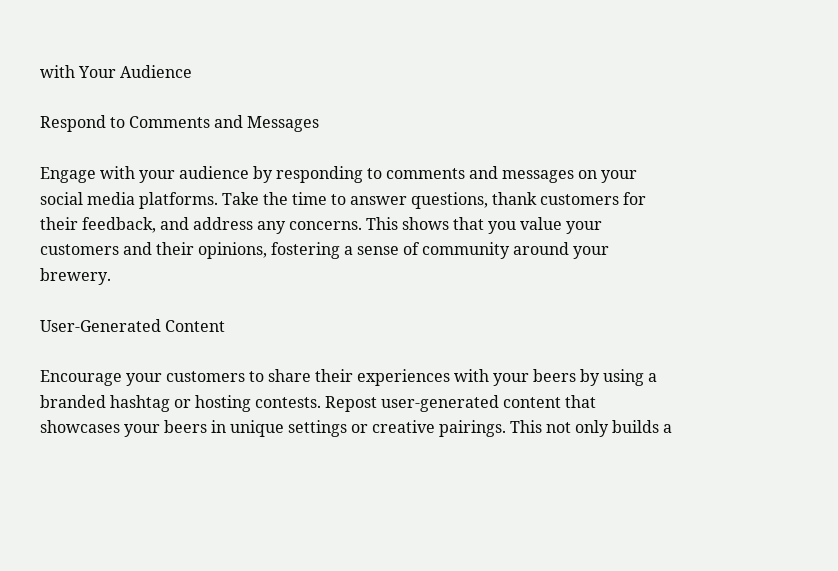with Your Audience

Respond to Comments and Messages

Engage with your audience by responding to comments and messages on your social media platforms. Take the time to answer questions, thank customers for their feedback, and address any concerns. This shows that you value your customers and their opinions, fostering a sense of community around your brewery.

User-Generated Content

Encourage your customers to share their experiences with your beers by using a branded hashtag or hosting contests. Repost user-generated content that showcases your beers in unique settings or creative pairings. This not only builds a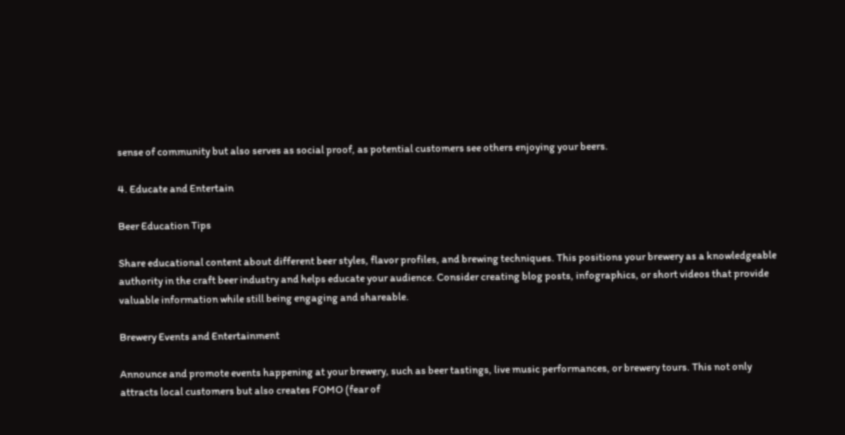sense of community but also serves as social proof, as potential customers see others enjoying your beers.

4. Educate and Entertain

Beer Education Tips

Share educational content about different beer styles, flavor profiles, and brewing techniques. This positions your brewery as a knowledgeable authority in the craft beer industry and helps educate your audience. Consider creating blog posts, infographics, or short videos that provide valuable information while still being engaging and shareable.

Brewery Events and Entertainment

Announce and promote events happening at your brewery, such as beer tastings, live music performances, or brewery tours. This not only attracts local customers but also creates FOMO (fear of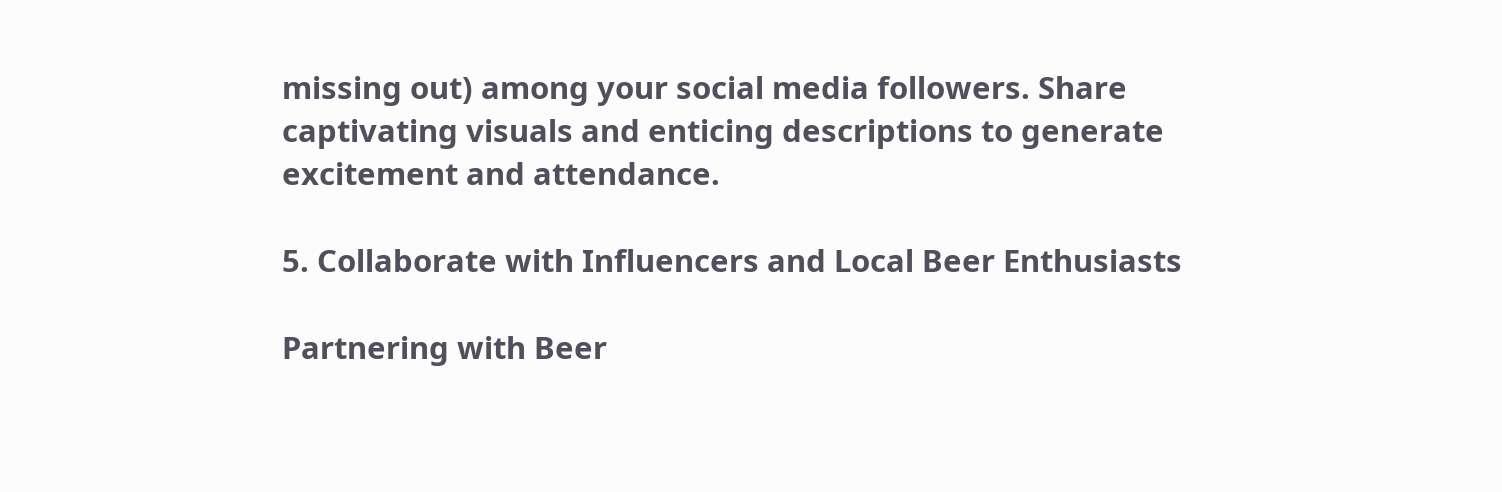missing out) among your social media followers. Share captivating visuals and enticing descriptions to generate excitement and attendance.

5. Collaborate with Influencers and Local Beer Enthusiasts

Partnering with Beer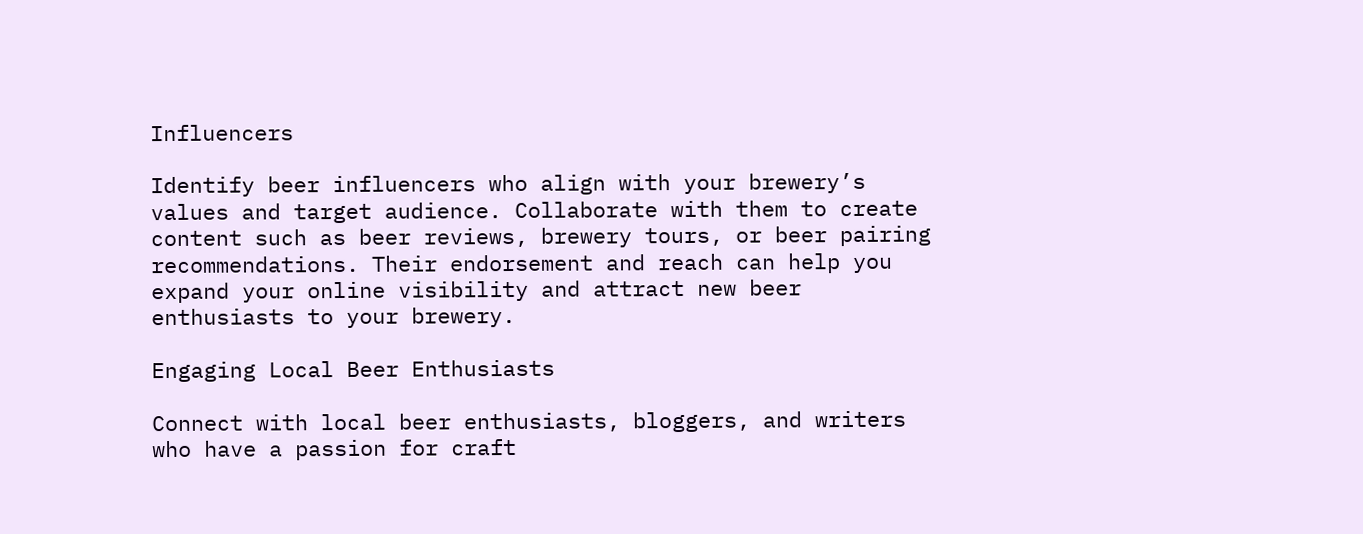Influencers

Identify beer influencers who align with your brewery’s values and target audience. Collaborate with them to create content such as beer reviews, brewery tours, or beer pairing recommendations. Their endorsement and reach can help you expand your online visibility and attract new beer enthusiasts to your brewery.

Engaging Local Beer Enthusiasts

Connect with local beer enthusiasts, bloggers, and writers who have a passion for craft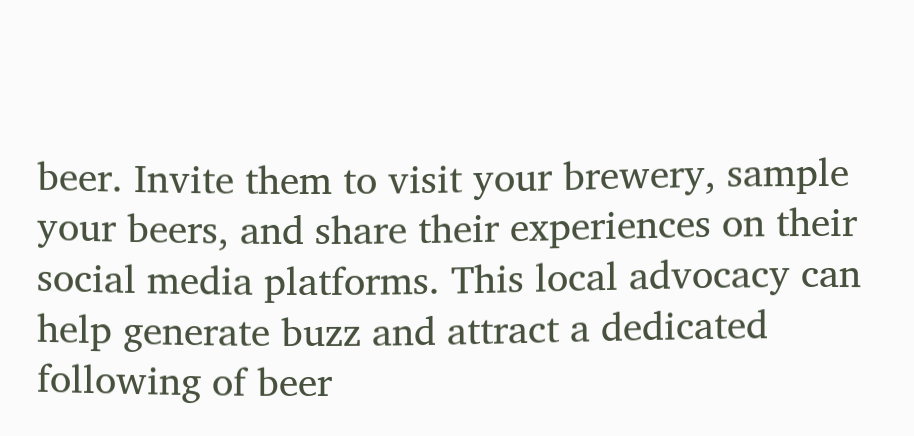beer. Invite them to visit your brewery, sample your beers, and share their experiences on their social media platforms. This local advocacy can help generate buzz and attract a dedicated following of beer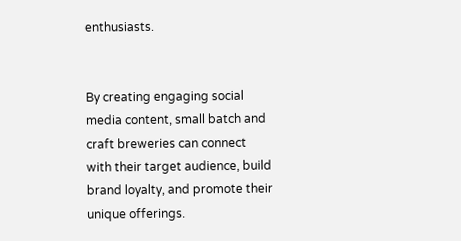enthusiasts.


By creating engaging social media content, small batch and craft breweries can connect with their target audience, build brand loyalty, and promote their unique offerings.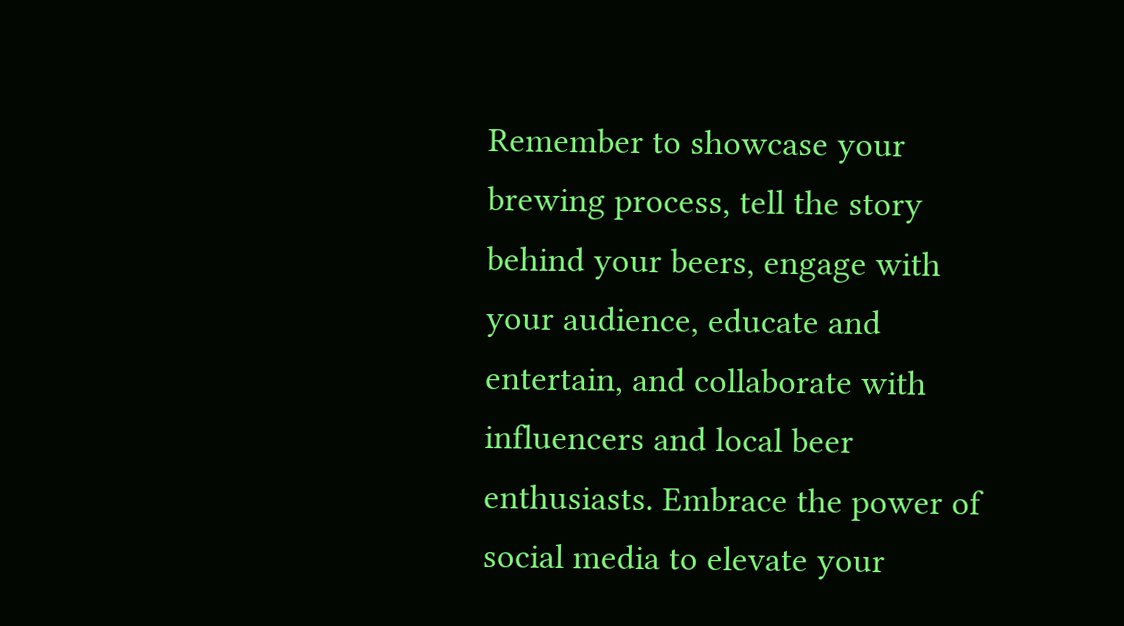Remember to showcase your brewing process, tell the story behind your beers, engage with your audience, educate and entertain, and collaborate with influencers and local beer enthusiasts. Embrace the power of social media to elevate your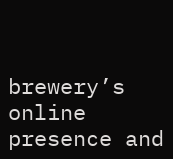brewery’s online presence and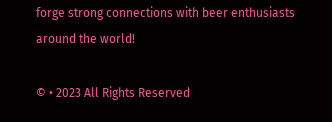forge strong connections with beer enthusiasts around the world!

© • 2023 All Rights Reserved